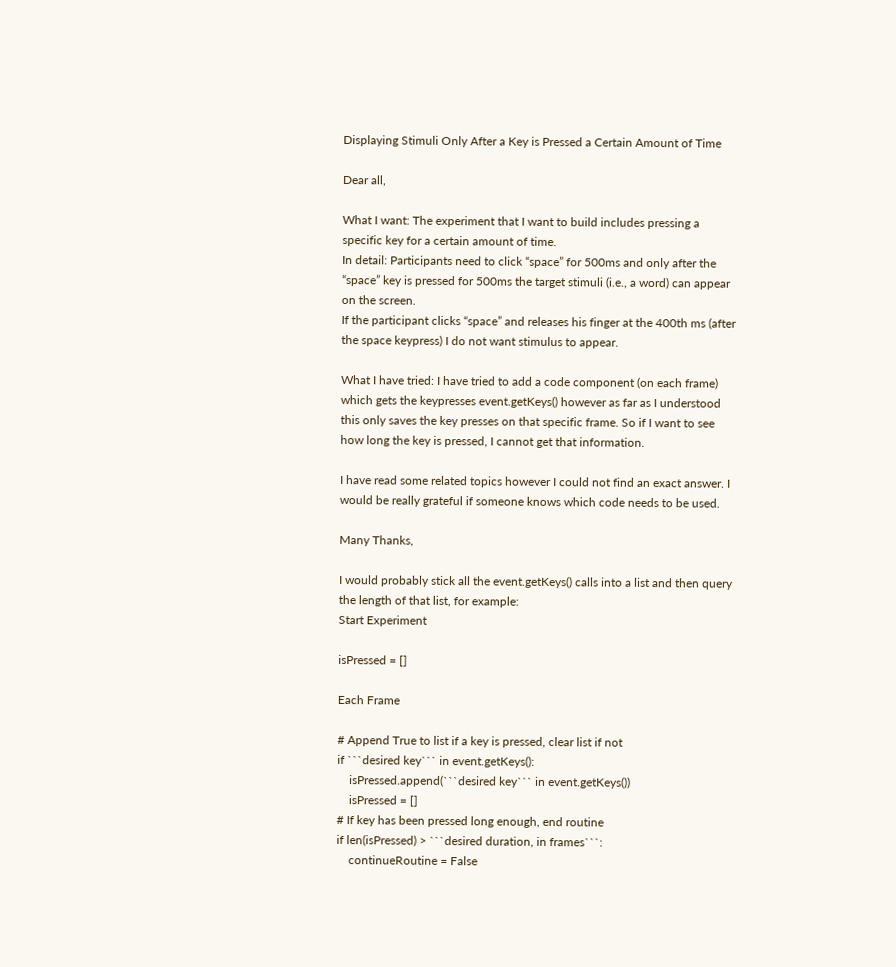Displaying Stimuli Only After a Key is Pressed a Certain Amount of Time

Dear all,

What I want: The experiment that I want to build includes pressing a specific key for a certain amount of time.
In detail: Participants need to click “space” for 500ms and only after the “space” key is pressed for 500ms the target stimuli (i.e., a word) can appear on the screen.
If the participant clicks “space” and releases his finger at the 400th ms (after the space keypress) I do not want stimulus to appear.

What I have tried: I have tried to add a code component (on each frame) which gets the keypresses event.getKeys() however as far as I understood this only saves the key presses on that specific frame. So if I want to see how long the key is pressed, I cannot get that information.

I have read some related topics however I could not find an exact answer. I would be really grateful if someone knows which code needs to be used.

Many Thanks,

I would probably stick all the event.getKeys() calls into a list and then query the length of that list, for example:
Start Experiment

isPressed = []

Each Frame

# Append True to list if a key is pressed, clear list if not
if ```desired key``` in event.getKeys():
    isPressed.append(```desired key``` in event.getKeys())
    isPressed = []
# If key has been pressed long enough, end routine
if len(isPressed) > ```desired duration, in frames```:
    continueRoutine = False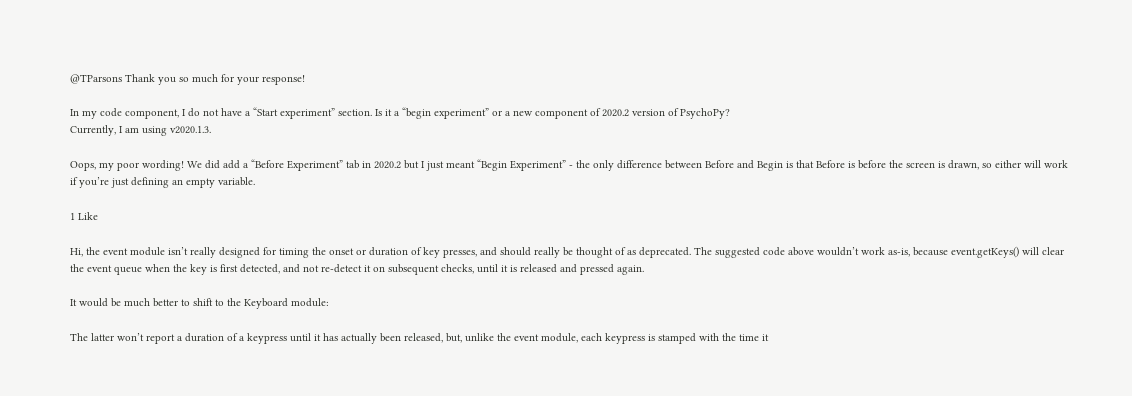@TParsons Thank you so much for your response!

In my code component, I do not have a “Start experiment” section. Is it a “begin experiment” or a new component of 2020.2 version of PsychoPy?
Currently, I am using v2020.1.3.

Oops, my poor wording! We did add a “Before Experiment” tab in 2020.2 but I just meant “Begin Experiment” - the only difference between Before and Begin is that Before is before the screen is drawn, so either will work if you’re just defining an empty variable.

1 Like

Hi, the event module isn’t really designed for timing the onset or duration of key presses, and should really be thought of as deprecated. The suggested code above wouldn’t work as-is, because event.getKeys() will clear the event queue when the key is first detected, and not re-detect it on subsequent checks, until it is released and pressed again.

It would be much better to shift to the Keyboard module:

The latter won’t report a duration of a keypress until it has actually been released, but, unlike the event module, each keypress is stamped with the time it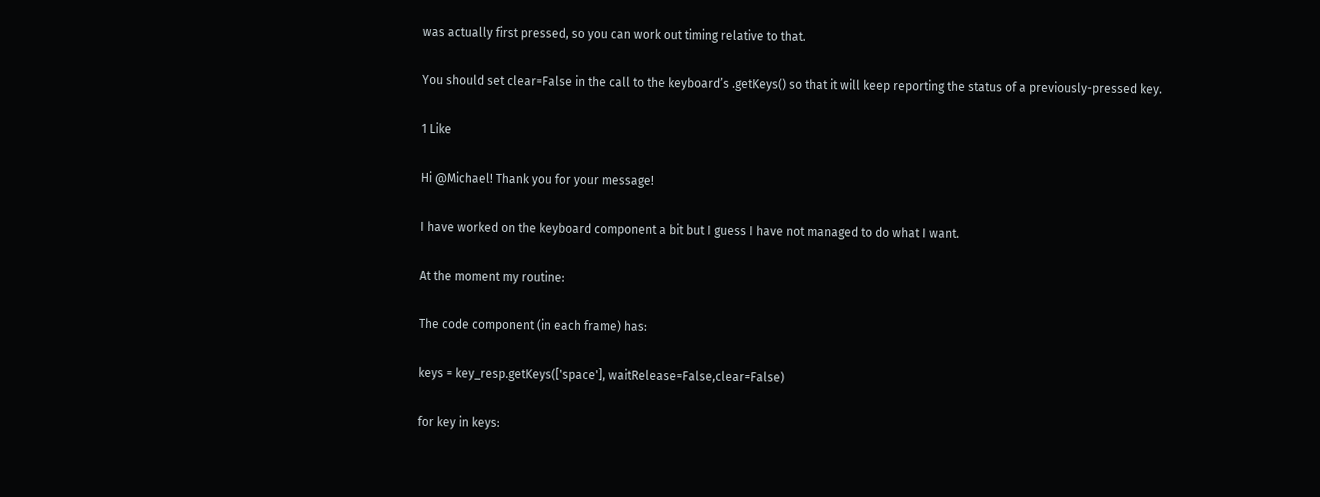was actually first pressed, so you can work out timing relative to that.

You should set clear=False in the call to the keyboard’s .getKeys() so that it will keep reporting the status of a previously-pressed key.

1 Like

Hi @Michael! Thank you for your message!

I have worked on the keyboard component a bit but I guess I have not managed to do what I want.

At the moment my routine:

The code component (in each frame) has:

keys = key_resp.getKeys(['space'], waitRelease=False,clear=False)

for key in keys: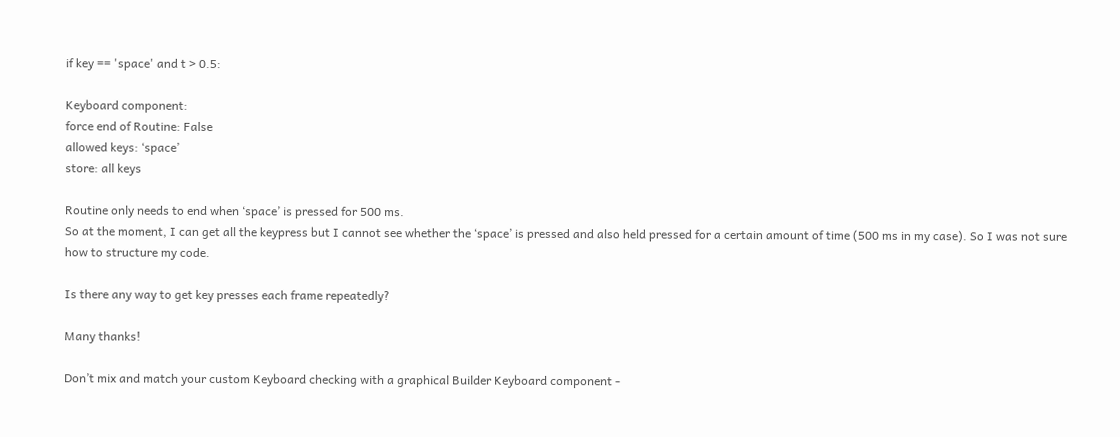if key == 'space' and t > 0.5:

Keyboard component:
force end of Routine: False
allowed keys: ‘space’
store: all keys

Routine only needs to end when ‘space’ is pressed for 500 ms.
So at the moment, I can get all the keypress but I cannot see whether the ‘space’ is pressed and also held pressed for a certain amount of time (500 ms in my case). So I was not sure how to structure my code.

Is there any way to get key presses each frame repeatedly?

Many thanks!

Don’t mix and match your custom Keyboard checking with a graphical Builder Keyboard component -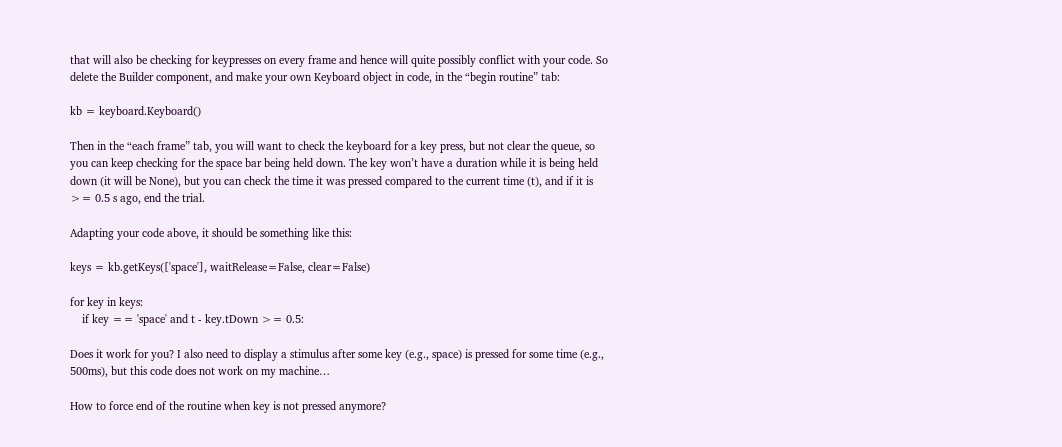that will also be checking for keypresses on every frame and hence will quite possibly conflict with your code. So delete the Builder component, and make your own Keyboard object in code, in the “begin routine” tab:

kb = keyboard.Keyboard()

Then in the “each frame” tab, you will want to check the keyboard for a key press, but not clear the queue, so you can keep checking for the space bar being held down. The key won’t have a duration while it is being held down (it will be None), but you can check the time it was pressed compared to the current time (t), and if it is >= 0.5 s ago, end the trial.

Adapting your code above, it should be something like this:

keys = kb.getKeys(['space'], waitRelease=False, clear=False)

for key in keys:
    if key == 'space' and t - key.tDown >= 0.5:

Does it work for you? I also need to display a stimulus after some key (e.g., space) is pressed for some time (e.g., 500ms), but this code does not work on my machine…

How to force end of the routine when key is not pressed anymore?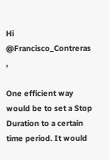Hi @Francisco_Contreras ,

One efficient way would be to set a Stop Duration to a certain time period. It would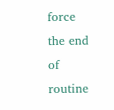force the end of routine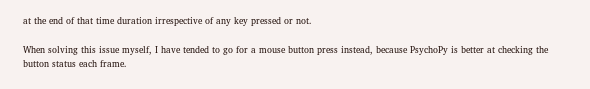at the end of that time duration irrespective of any key pressed or not.

When solving this issue myself, I have tended to go for a mouse button press instead, because PsychoPy is better at checking the button status each frame.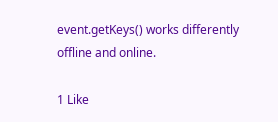event.getKeys() works differently offline and online.

1 Like